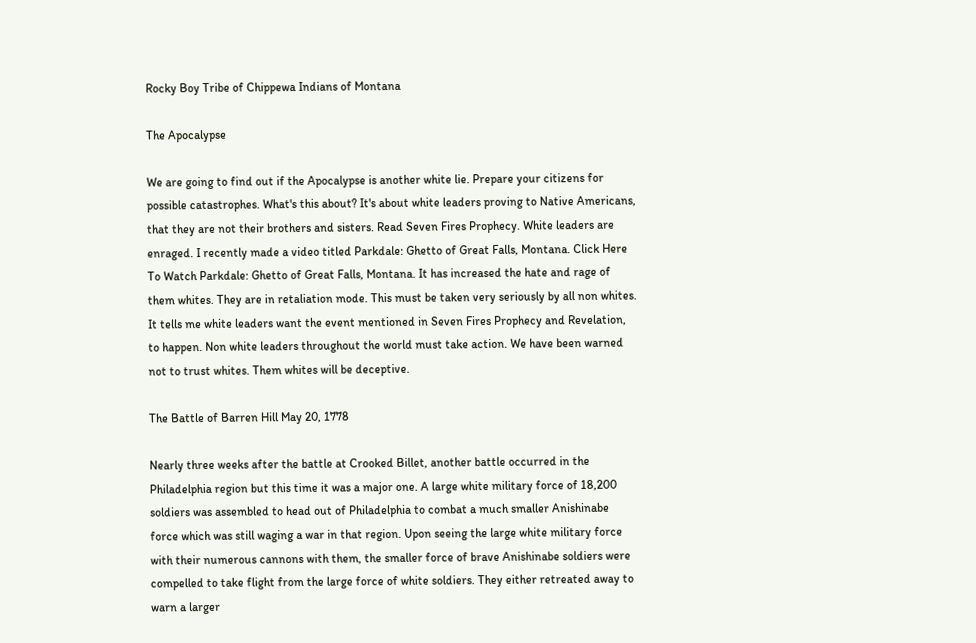Rocky Boy Tribe of Chippewa Indians of Montana

The Apocalypse

We are going to find out if the Apocalypse is another white lie. Prepare your citizens for possible catastrophes. What's this about? It's about white leaders proving to Native Americans, that they are not their brothers and sisters. Read Seven Fires Prophecy. White leaders are enraged. I recently made a video titled Parkdale: Ghetto of Great Falls, Montana. Click Here To Watch Parkdale: Ghetto of Great Falls, Montana. It has increased the hate and rage of them whites. They are in retaliation mode. This must be taken very seriously by all non whites. It tells me white leaders want the event mentioned in Seven Fires Prophecy and Revelation, to happen. Non white leaders throughout the world must take action. We have been warned not to trust whites. Them whites will be deceptive.

The Battle of Barren Hill May 20, 1778

Nearly three weeks after the battle at Crooked Billet, another battle occurred in the Philadelphia region but this time it was a major one. A large white military force of 18,200 soldiers was assembled to head out of Philadelphia to combat a much smaller Anishinabe force which was still waging a war in that region. Upon seeing the large white military force with their numerous cannons with them, the smaller force of brave Anishinabe soldiers were compelled to take flight from the large force of white soldiers. They either retreated away to warn a larger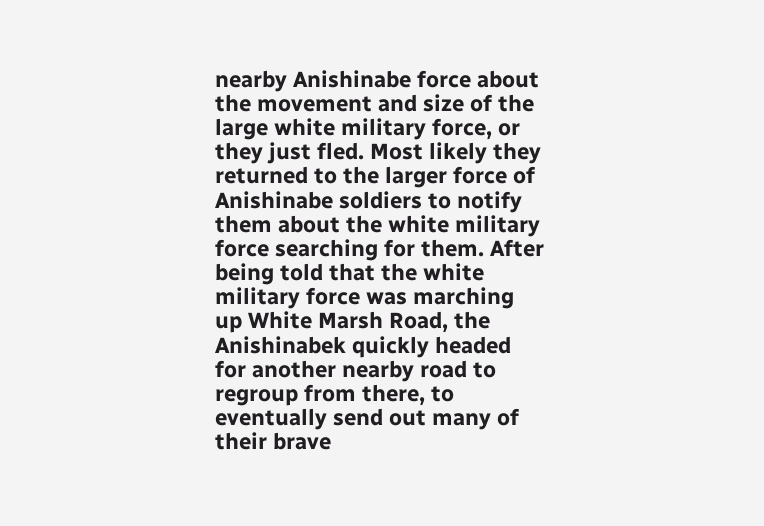nearby Anishinabe force about the movement and size of the large white military force, or they just fled. Most likely they returned to the larger force of Anishinabe soldiers to notify them about the white military force searching for them. After being told that the white military force was marching up White Marsh Road, the Anishinabek quickly headed for another nearby road to regroup from there, to eventually send out many of their brave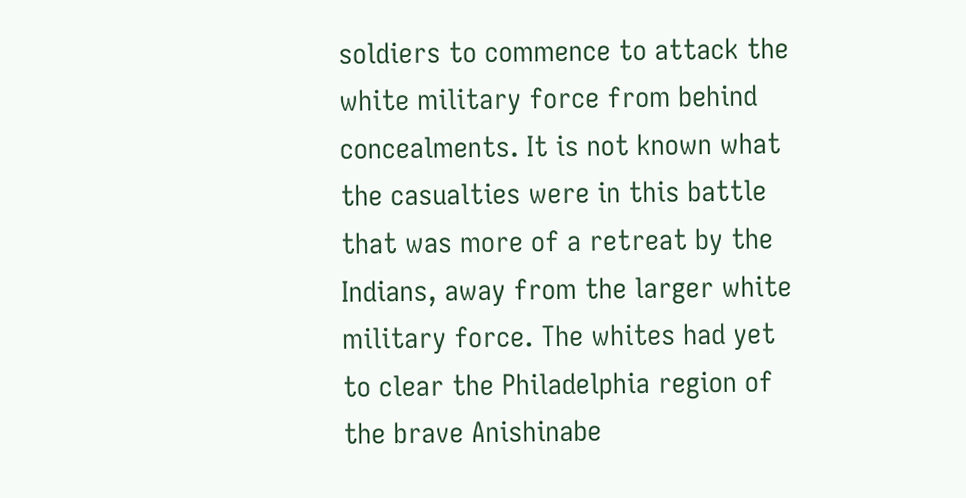soldiers to commence to attack the white military force from behind concealments. It is not known what the casualties were in this battle that was more of a retreat by the Indians, away from the larger white military force. The whites had yet to clear the Philadelphia region of the brave Anishinabe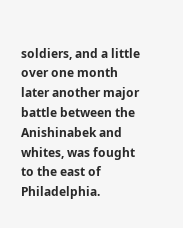soldiers, and a little over one month later another major battle between the Anishinabek and whites, was fought to the east of Philadelphia.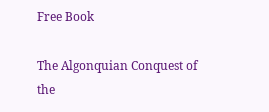Free Book

The Algonquian Conquest of the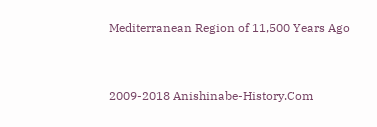Mediterranean Region of 11,500 Years Ago


2009-2018 Anishinabe-History.Com